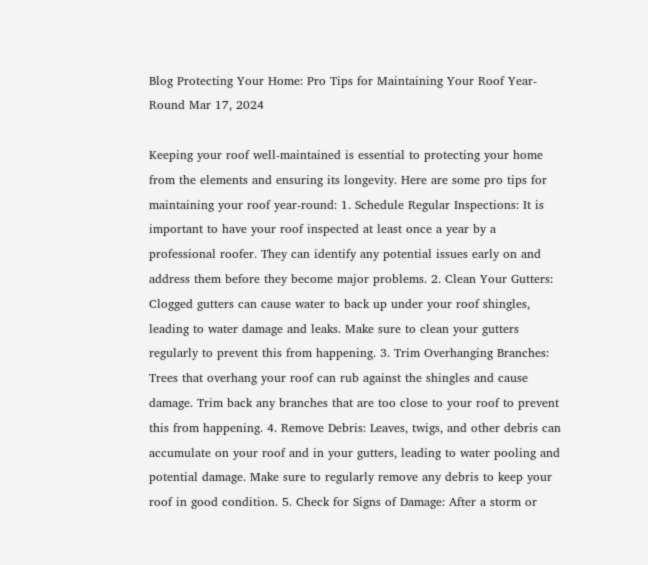Blog Protecting Your Home: Pro Tips for Maintaining Your Roof Year-Round Mar 17, 2024

Keeping your roof well-maintained is essential to protecting your home from the elements and ensuring its longevity. Here are some pro tips for maintaining your roof year-round: 1. Schedule Regular Inspections: It is important to have your roof inspected at least once a year by a professional roofer. They can identify any potential issues early on and address them before they become major problems. 2. Clean Your Gutters: Clogged gutters can cause water to back up under your roof shingles, leading to water damage and leaks. Make sure to clean your gutters regularly to prevent this from happening. 3. Trim Overhanging Branches: Trees that overhang your roof can rub against the shingles and cause damage. Trim back any branches that are too close to your roof to prevent this from happening. 4. Remove Debris: Leaves, twigs, and other debris can accumulate on your roof and in your gutters, leading to water pooling and potential damage. Make sure to regularly remove any debris to keep your roof in good condition. 5. Check for Signs of Damage: After a storm or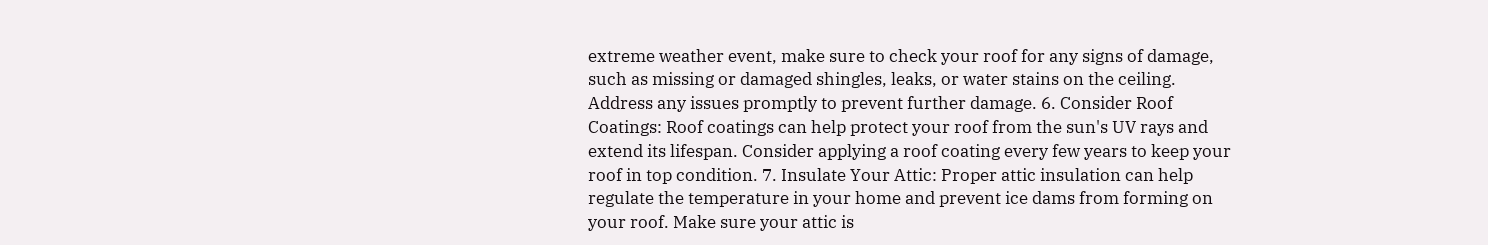extreme weather event, make sure to check your roof for any signs of damage, such as missing or damaged shingles, leaks, or water stains on the ceiling. Address any issues promptly to prevent further damage. 6. Consider Roof Coatings: Roof coatings can help protect your roof from the sun's UV rays and extend its lifespan. Consider applying a roof coating every few years to keep your roof in top condition. 7. Insulate Your Attic: Proper attic insulation can help regulate the temperature in your home and prevent ice dams from forming on your roof. Make sure your attic is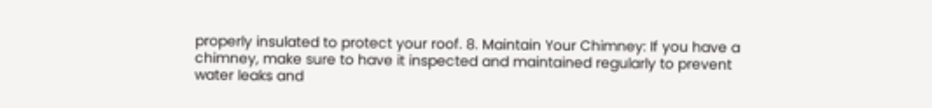properly insulated to protect your roof. 8. Maintain Your Chimney: If you have a chimney, make sure to have it inspected and maintained regularly to prevent water leaks and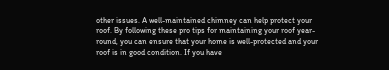other issues. A well-maintained chimney can help protect your roof. By following these pro tips for maintaining your roof year-round, you can ensure that your home is well-protected and your roof is in good condition. If you have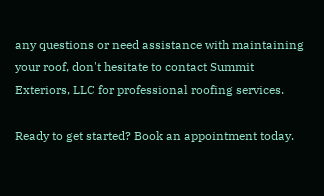any questions or need assistance with maintaining your roof, don't hesitate to contact Summit Exteriors, LLC for professional roofing services.

Ready to get started? Book an appointment today.